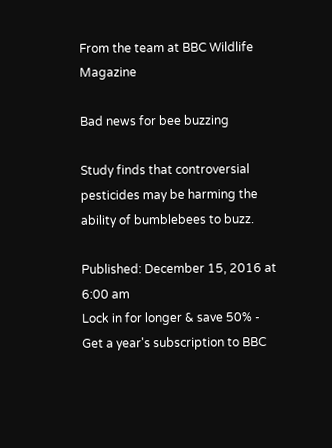From the team at BBC Wildlife Magazine

Bad news for bee buzzing

Study finds that controversial pesticides may be harming the ability of bumblebees to buzz.

Published: December 15, 2016 at 6:00 am
Lock in for longer & save 50% - Get a year's subscription to BBC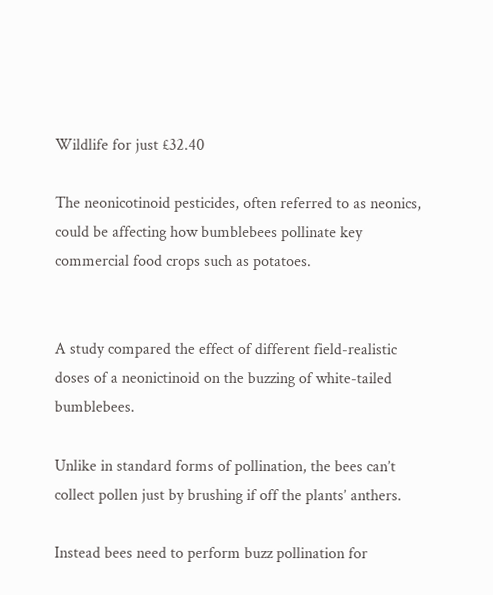Wildlife for just £32.40

The neonicotinoid pesticides, often referred to as neonics, could be affecting how bumblebees pollinate key commercial food crops such as potatoes.


A study compared the effect of different field-realistic doses of a neonictinoid on the buzzing of white-tailed bumblebees.

Unlike in standard forms of pollination, the bees can’t collect pollen just by brushing if off the plants’ anthers.

Instead bees need to perform buzz pollination for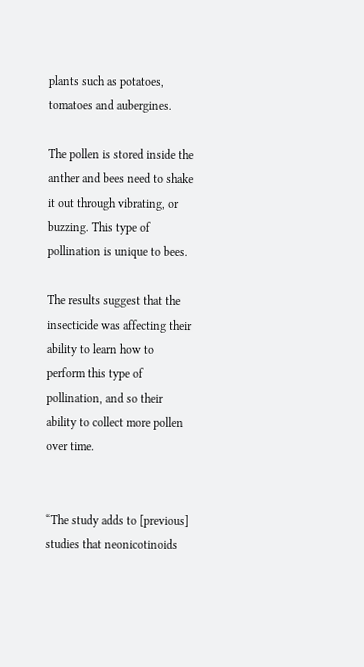plants such as potatoes, tomatoes and aubergines.

The pollen is stored inside the anther and bees need to shake it out through vibrating, or buzzing. This type of pollination is unique to bees.

The results suggest that the insecticide was affecting their ability to learn how to perform this type of pollination, and so their ability to collect more pollen over time.


“The study adds to [previous] studies that neonicotinoids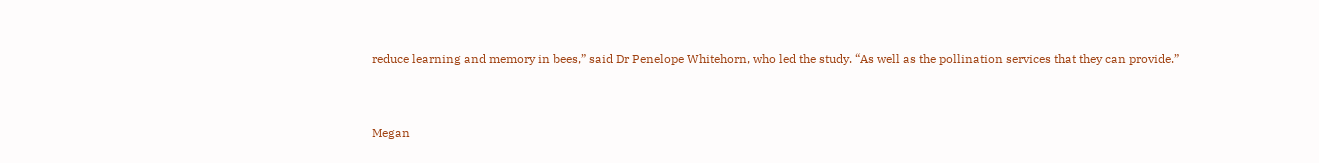reduce learning and memory in bees,” said Dr Penelope Whitehorn, who led the study. “As well as the pollination services that they can provide.”


Megan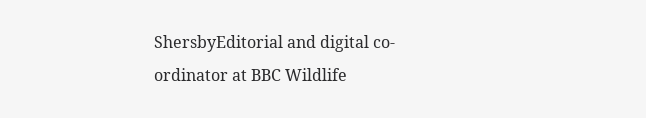ShersbyEditorial and digital co-ordinator at BBC Wildlife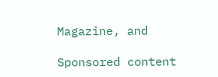Magazine, and

Sponsored content